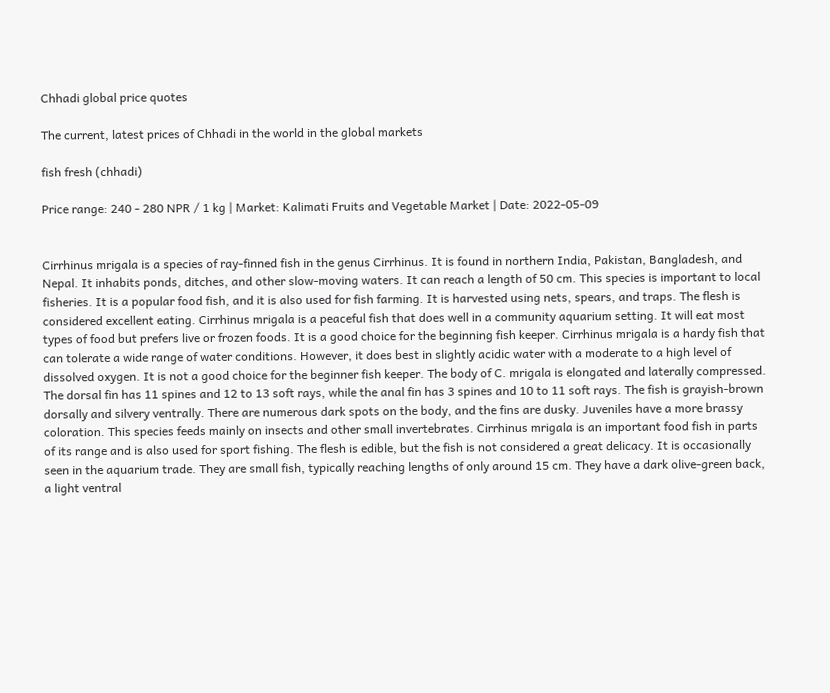Chhadi global price quotes

The current, latest prices of Chhadi in the world in the global markets

fish fresh (chhadi)

Price range: 240 - 280 NPR / 1 kg | Market: Kalimati Fruits and Vegetable Market | Date: 2022-05-09


Cirrhinus mrigala is a species of ray-finned fish in the genus Cirrhinus. It is found in northern India, Pakistan, Bangladesh, and Nepal. It inhabits ponds, ditches, and other slow-moving waters. It can reach a length of 50 cm. This species is important to local fisheries. It is a popular food fish, and it is also used for fish farming. It is harvested using nets, spears, and traps. The flesh is considered excellent eating. Cirrhinus mrigala is a peaceful fish that does well in a community aquarium setting. It will eat most types of food but prefers live or frozen foods. It is a good choice for the beginning fish keeper. Cirrhinus mrigala is a hardy fish that can tolerate a wide range of water conditions. However, it does best in slightly acidic water with a moderate to a high level of dissolved oxygen. It is not a good choice for the beginner fish keeper. The body of C. mrigala is elongated and laterally compressed. The dorsal fin has 11 spines and 12 to 13 soft rays, while the anal fin has 3 spines and 10 to 11 soft rays. The fish is grayish-brown dorsally and silvery ventrally. There are numerous dark spots on the body, and the fins are dusky. Juveniles have a more brassy coloration. This species feeds mainly on insects and other small invertebrates. Cirrhinus mrigala is an important food fish in parts of its range and is also used for sport fishing. The flesh is edible, but the fish is not considered a great delicacy. It is occasionally seen in the aquarium trade. They are small fish, typically reaching lengths of only around 15 cm. They have a dark olive-green back, a light ventral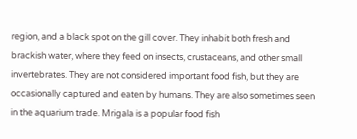region, and a black spot on the gill cover. They inhabit both fresh and brackish water, where they feed on insects, crustaceans, and other small invertebrates. They are not considered important food fish, but they are occasionally captured and eaten by humans. They are also sometimes seen in the aquarium trade. Mrigala is a popular food fish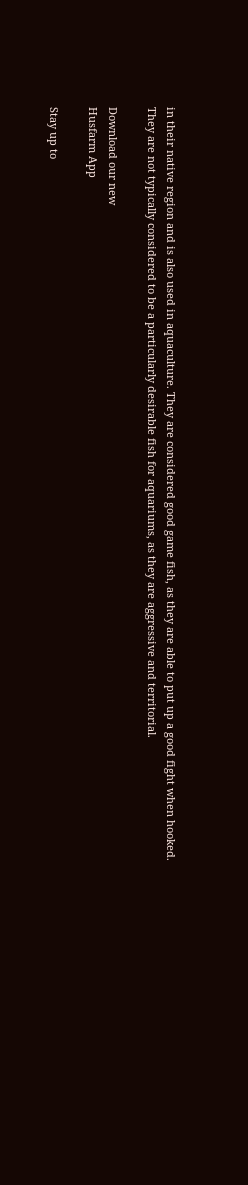in their native region and is also used in aquaculture. They are considered good game fish, as they are able to put up a good fight when hooked. They are not typically considered to be a particularly desirable fish for aquariums, as they are aggressive and territorial.

Download our new
Husfarm App

Stay up to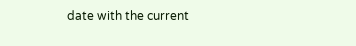date with the current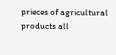prieces of agricultural products all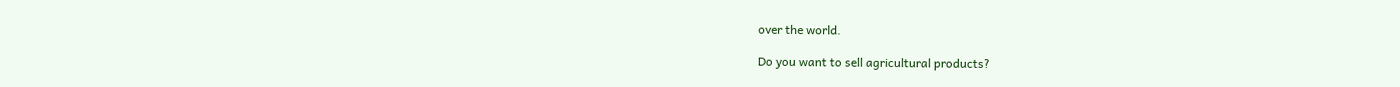over the world.

Do you want to sell agricultural products?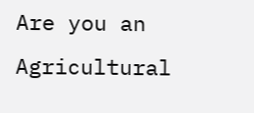Are you an Agricultural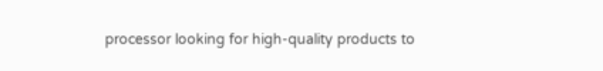processor looking for high-quality products to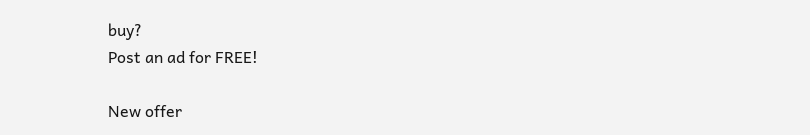buy?
Post an ad for FREE!

New offer